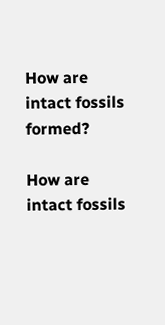How are intact fossils formed?

How are intact fossils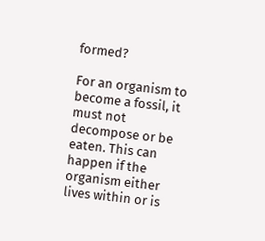formed?

For an organism to become a fossil, it must not decompose or be eaten. This can happen if the organism either lives within or is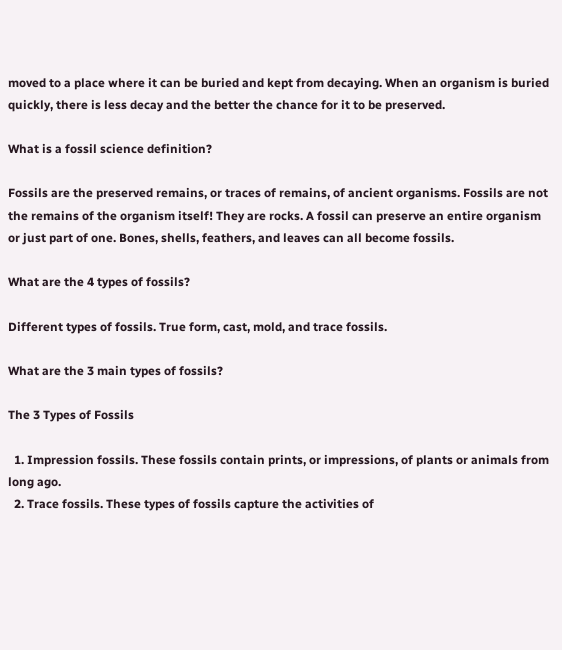moved to a place where it can be buried and kept from decaying. When an organism is buried quickly, there is less decay and the better the chance for it to be preserved.

What is a fossil science definition?

Fossils are the preserved remains, or traces of remains, of ancient organisms. Fossils are not the remains of the organism itself! They are rocks. A fossil can preserve an entire organism or just part of one. Bones, shells, feathers, and leaves can all become fossils.

What are the 4 types of fossils?

Different types of fossils. True form, cast, mold, and trace fossils.

What are the 3 main types of fossils?

The 3 Types of Fossils

  1. Impression fossils. These fossils contain prints, or impressions, of plants or animals from long ago.
  2. Trace fossils. These types of fossils capture the activities of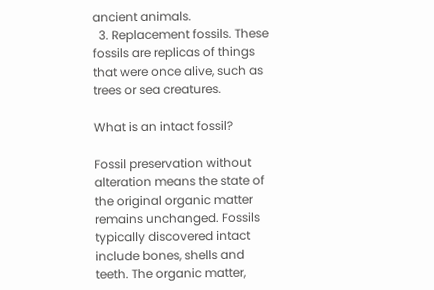ancient animals.
  3. Replacement fossils. These fossils are replicas of things that were once alive, such as trees or sea creatures.

What is an intact fossil?

Fossil preservation without alteration means the state of the original organic matter remains unchanged. Fossils typically discovered intact include bones, shells and teeth. The organic matter,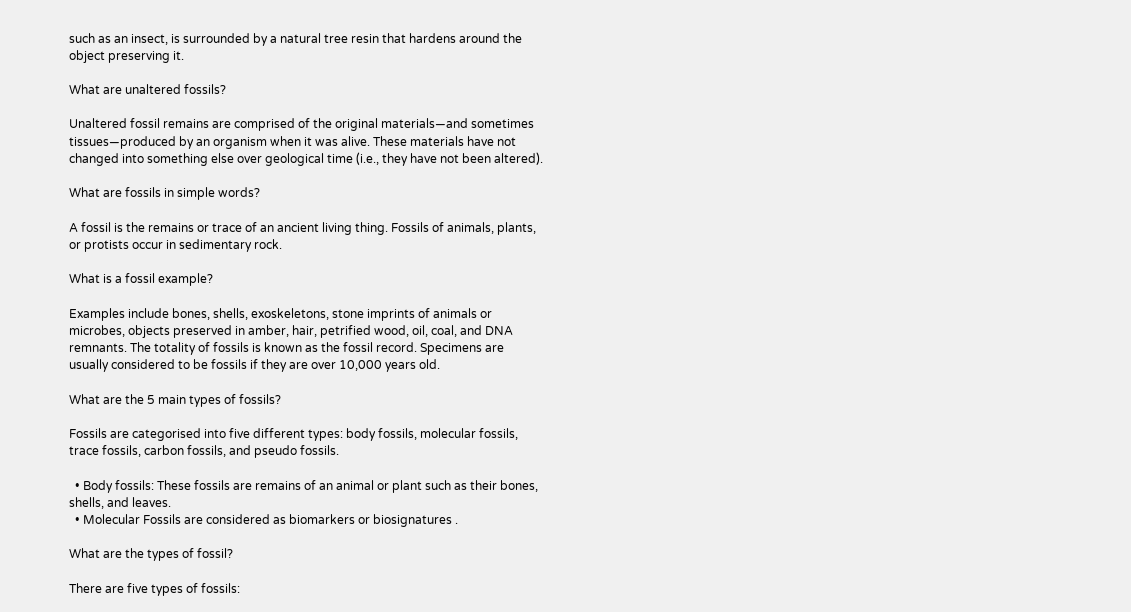such as an insect, is surrounded by a natural tree resin that hardens around the object preserving it.

What are unaltered fossils?

Unaltered fossil remains are comprised of the original materials—and sometimes tissues—produced by an organism when it was alive. These materials have not changed into something else over geological time (i.e., they have not been altered).

What are fossils in simple words?

A fossil is the remains or trace of an ancient living thing. Fossils of animals, plants, or protists occur in sedimentary rock.

What is a fossil example?

Examples include bones, shells, exoskeletons, stone imprints of animals or microbes, objects preserved in amber, hair, petrified wood, oil, coal, and DNA remnants. The totality of fossils is known as the fossil record. Specimens are usually considered to be fossils if they are over 10,000 years old.

What are the 5 main types of fossils?

Fossils are categorised into five different types: body fossils, molecular fossils, trace fossils, carbon fossils, and pseudo fossils.

  • Body fossils: These fossils are remains of an animal or plant such as their bones, shells, and leaves.
  • Molecular Fossils are considered as biomarkers or biosignatures .

What are the types of fossil?

There are five types of fossils: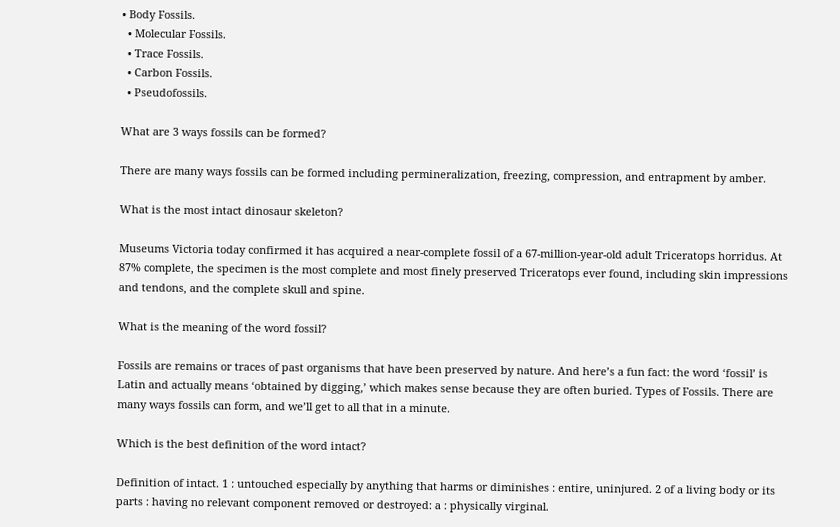• Body Fossils.
  • Molecular Fossils.
  • Trace Fossils.
  • Carbon Fossils.
  • Pseudofossils.

What are 3 ways fossils can be formed?

There are many ways fossils can be formed including permineralization, freezing, compression, and entrapment by amber.

What is the most intact dinosaur skeleton?

Museums Victoria today confirmed it has acquired a near-complete fossil of a 67-million-year-old adult Triceratops horridus. At 87% complete, the specimen is the most complete and most finely preserved Triceratops ever found, including skin impressions and tendons, and the complete skull and spine.

What is the meaning of the word fossil?

Fossils are remains or traces of past organisms that have been preserved by nature. And here’s a fun fact: the word ‘fossil’ is Latin and actually means ‘obtained by digging,’ which makes sense because they are often buried. Types of Fossils. There are many ways fossils can form, and we’ll get to all that in a minute.

Which is the best definition of the word intact?

Definition of intact. 1 : untouched especially by anything that harms or diminishes : entire, uninjured. 2 of a living body or its parts : having no relevant component removed or destroyed: a : physically virginal.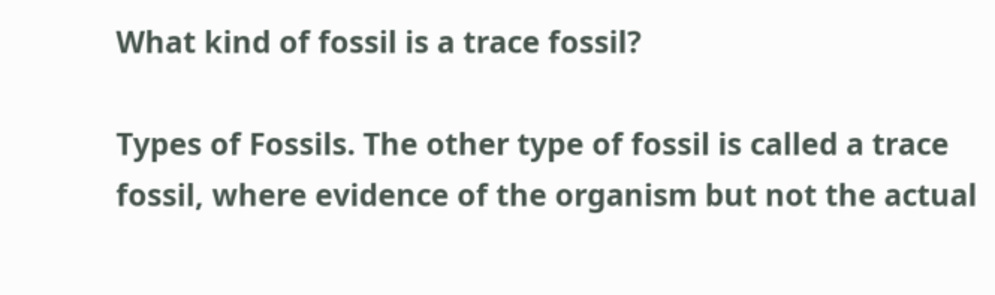What kind of fossil is a trace fossil?

Types of Fossils. The other type of fossil is called a trace fossil, where evidence of the organism but not the actual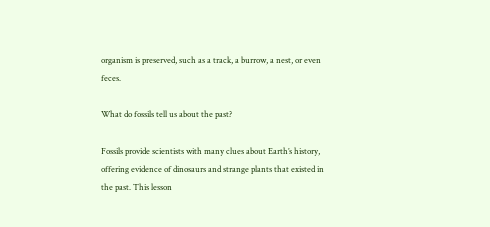organism is preserved, such as a track, a burrow, a nest, or even feces.

What do fossils tell us about the past?

Fossils provide scientists with many clues about Earth’s history, offering evidence of dinosaurs and strange plants that existed in the past. This lesson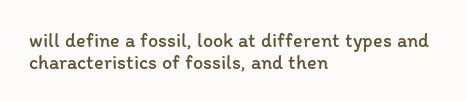will define a fossil, look at different types and characteristics of fossils, and then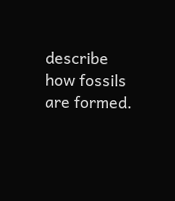describe how fossils are formed.